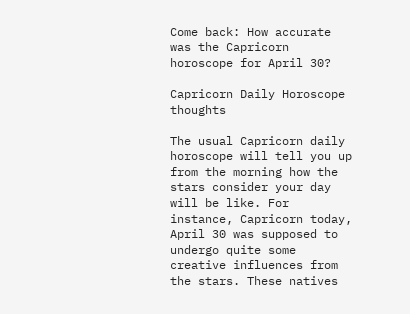Come back: How accurate was the Capricorn horoscope for April 30?

Capricorn Daily Horoscope thoughts

The usual Capricorn daily horoscope will tell you up from the morning how the stars consider your day will be like. For instance, Capricorn today, April 30 was supposed to undergo quite some creative influences from the stars. These natives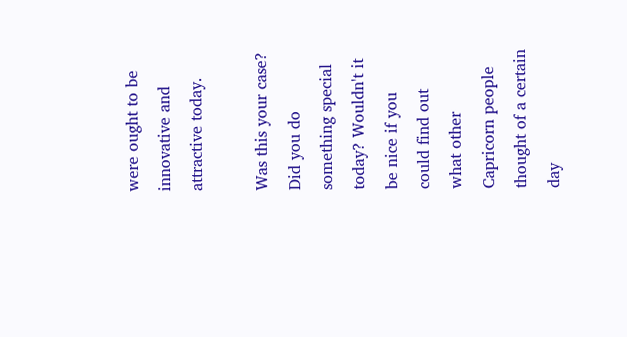were ought to be innovative and attractive today.

Was this your case? Did you do something special today? Wouldn't it be nice if you could find out what other Capricorn people thought of a certain day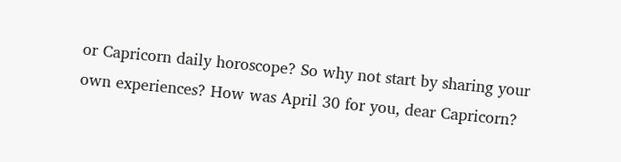or Capricorn daily horoscope? So why not start by sharing your own experiences? How was April 30 for you, dear Capricorn?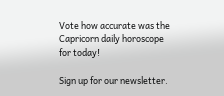Vote how accurate was the Capricorn daily horoscope for today!

Sign up for our newsletter.